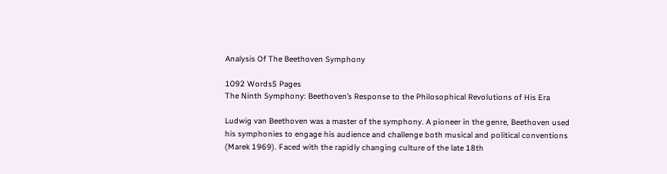Analysis Of The Beethoven Symphony

1092 Words5 Pages
The Ninth Symphony: Beethoven’s Response to the Philosophical Revolutions of His Era

Ludwig van Beethoven was a master of the symphony. A pioneer in the genre, Beethoven used his symphonies to engage his audience and challenge both musical and political conventions (Marek 1969). Faced with the rapidly changing culture of the late 18th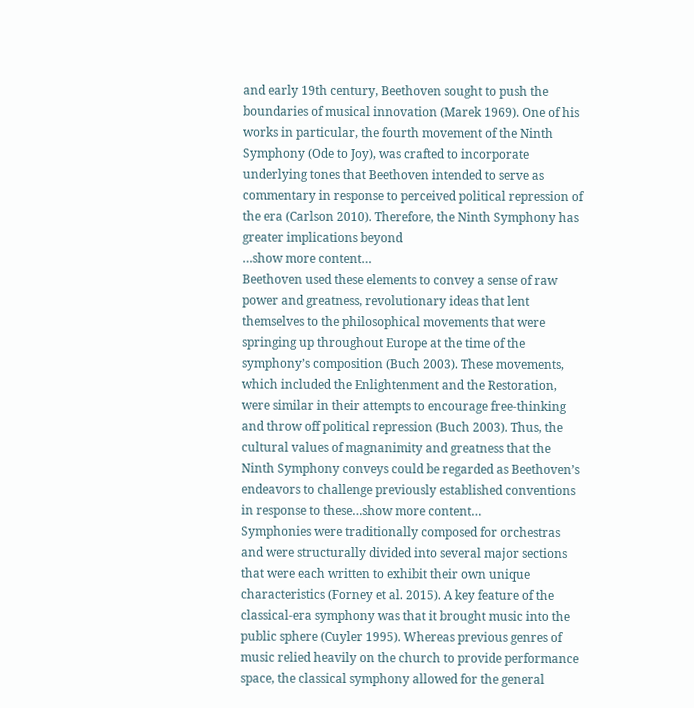and early 19th century, Beethoven sought to push the boundaries of musical innovation (Marek 1969). One of his works in particular, the fourth movement of the Ninth Symphony (Ode to Joy), was crafted to incorporate underlying tones that Beethoven intended to serve as commentary in response to perceived political repression of the era (Carlson 2010). Therefore, the Ninth Symphony has greater implications beyond
…show more content…
Beethoven used these elements to convey a sense of raw power and greatness, revolutionary ideas that lent themselves to the philosophical movements that were springing up throughout Europe at the time of the symphony’s composition (Buch 2003). These movements, which included the Enlightenment and the Restoration, were similar in their attempts to encourage free-thinking and throw off political repression (Buch 2003). Thus, the cultural values of magnanimity and greatness that the Ninth Symphony conveys could be regarded as Beethoven’s endeavors to challenge previously established conventions in response to these…show more content…
Symphonies were traditionally composed for orchestras and were structurally divided into several major sections that were each written to exhibit their own unique characteristics (Forney et al. 2015). A key feature of the classical-era symphony was that it brought music into the public sphere (Cuyler 1995). Whereas previous genres of music relied heavily on the church to provide performance space, the classical symphony allowed for the general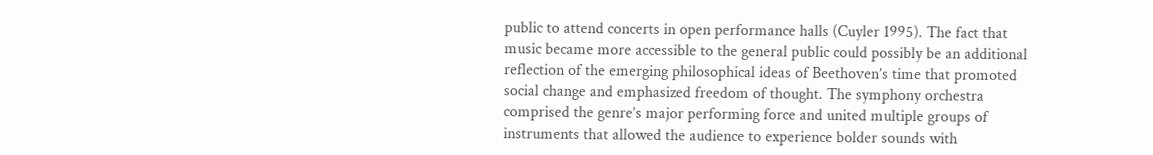public to attend concerts in open performance halls (Cuyler 1995). The fact that music became more accessible to the general public could possibly be an additional reflection of the emerging philosophical ideas of Beethoven’s time that promoted social change and emphasized freedom of thought. The symphony orchestra comprised the genre’s major performing force and united multiple groups of instruments that allowed the audience to experience bolder sounds with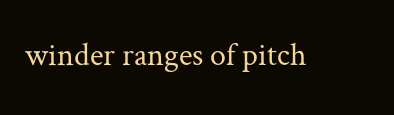winder ranges of pitch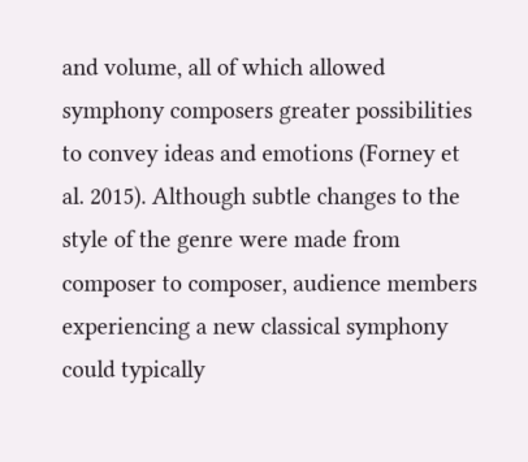and volume, all of which allowed symphony composers greater possibilities to convey ideas and emotions (Forney et al. 2015). Although subtle changes to the style of the genre were made from composer to composer, audience members experiencing a new classical symphony could typically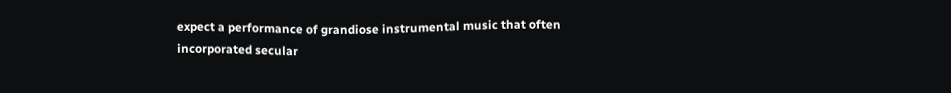expect a performance of grandiose instrumental music that often incorporated secular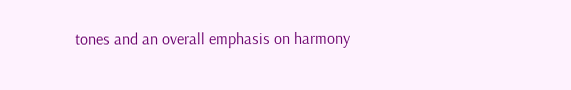tones and an overall emphasis on harmony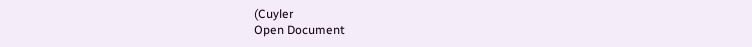(Cuyler
Open Document